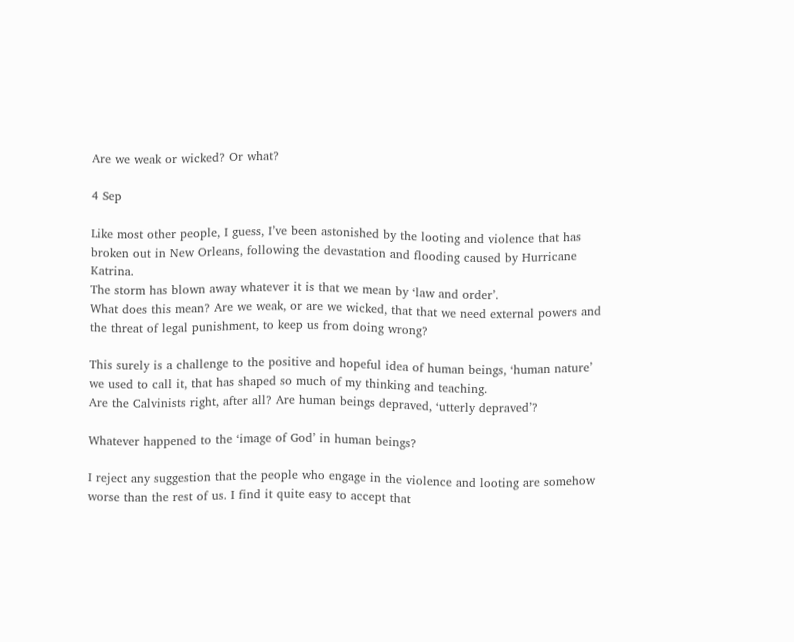Are we weak or wicked? Or what?

4 Sep

Like most other people, I guess, I’ve been astonished by the looting and violence that has broken out in New Orleans, following the devastation and flooding caused by Hurricane Katrina.
The storm has blown away whatever it is that we mean by ‘law and order’.
What does this mean? Are we weak, or are we wicked, that that we need external powers and the threat of legal punishment, to keep us from doing wrong?

This surely is a challenge to the positive and hopeful idea of human beings, ‘human nature’ we used to call it, that has shaped so much of my thinking and teaching.
Are the Calvinists right, after all? Are human beings depraved, ‘utterly depraved’?

Whatever happened to the ‘image of God’ in human beings?

I reject any suggestion that the people who engage in the violence and looting are somehow worse than the rest of us. I find it quite easy to accept that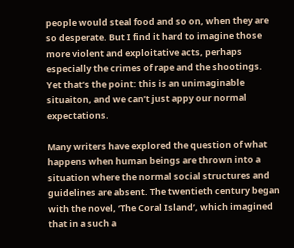people would steal food and so on, when they are so desperate. But I find it hard to imagine those more violent and exploitative acts, perhaps especially the crimes of rape and the shootings.
Yet that’s the point: this is an unimaginable situaiton, and we can’t just appy our normal expectations.

Many writers have explored the question of what happens when human beings are thrown into a situation where the normal social structures and guidelines are absent. The twentieth century began with the novel, ‘The Coral Island’, which imagined that in a such a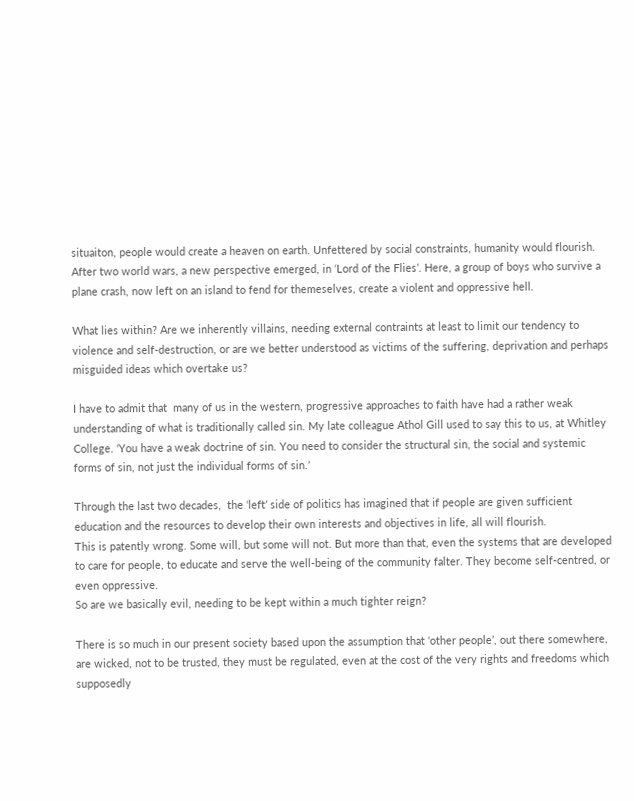situaiton, people would create a heaven on earth. Unfettered by social constraints, humanity would flourish.
After two world wars, a new perspective emerged, in ‘Lord of the Flies’. Here, a group of boys who survive a plane crash, now left on an island to fend for themeselves, create a violent and oppressive hell.

What lies within? Are we inherently villains, needing external contraints at least to limit our tendency to violence and self-destruction, or are we better understood as victims of the suffering, deprivation and perhaps misguided ideas which overtake us?

I have to admit that  many of us in the western, progressive approaches to faith have had a rather weak understanding of what is traditionally called sin. My late colleague Athol Gill used to say this to us, at Whitley College. ‘You have a weak doctrine of sin. You need to consider the structural sin, the social and systemic forms of sin, not just the individual forms of sin.’

Through the last two decades,  the ‘left’ side of politics has imagined that if people are given sufficient education and the resources to develop their own interests and objectives in life, all will flourish.
This is patently wrong. Some will, but some will not. But more than that, even the systems that are developed to care for people, to educate and serve the well-being of the community falter. They become self-centred, or even oppressive.
So are we basically evil, needing to be kept within a much tighter reign?

There is so much in our present society based upon the assumption that ‘other people’, out there somewhere, are wicked, not to be trusted, they must be regulated, even at the cost of the very rights and freedoms which supposedly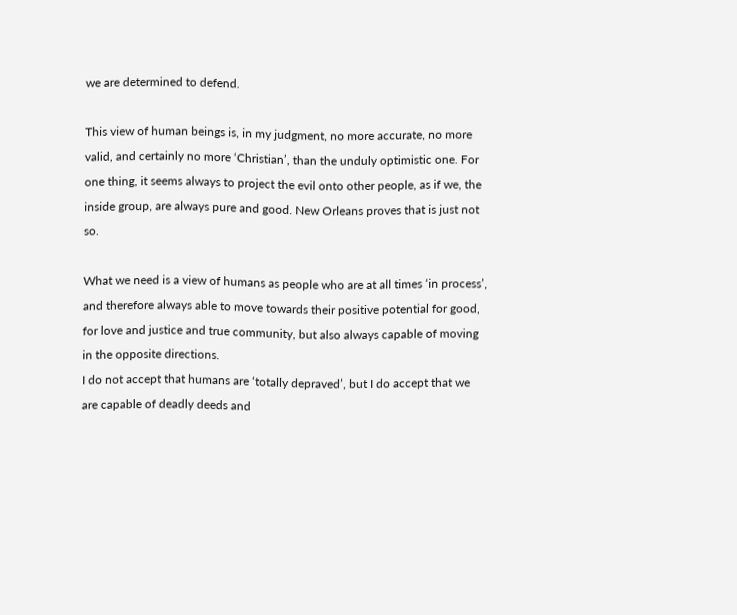we are determined to defend.

This view of human beings is, in my judgment, no more accurate, no more valid, and certainly no more ‘Christian’, than the unduly optimistic one. For one thing, it seems always to project the evil onto other people, as if we, the inside group, are always pure and good. New Orleans proves that is just not so.

What we need is a view of humans as people who are at all times ‘in process’, and therefore always able to move towards their positive potential for good, for love and justice and true community, but also always capable of moving in the opposite directions.
I do not accept that humans are ‘totally depraved’, but I do accept that we are capable of deadly deeds and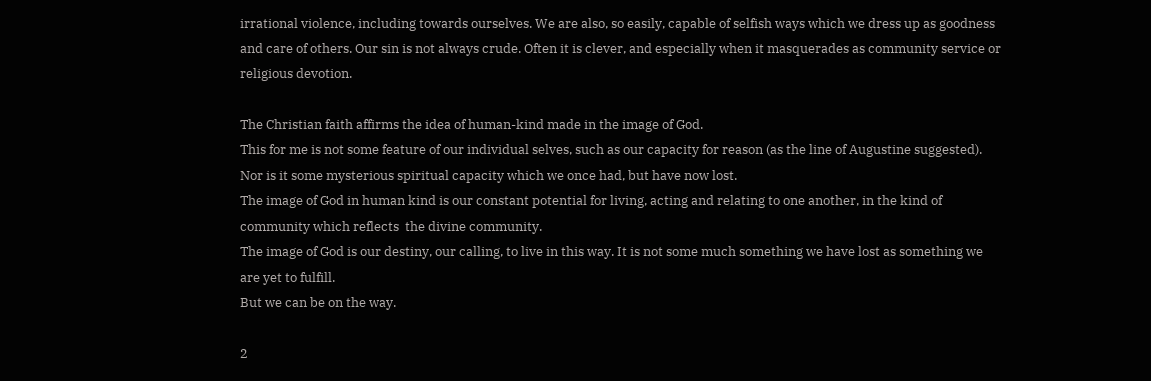irrational violence, including towards ourselves. We are also, so easily, capable of selfish ways which we dress up as goodness and care of others. Our sin is not always crude. Often it is clever, and especially when it masquerades as community service or religious devotion.

The Christian faith affirms the idea of human-kind made in the image of God.
This for me is not some feature of our individual selves, such as our capacity for reason (as the line of Augustine suggested). Nor is it some mysterious spiritual capacity which we once had, but have now lost.
The image of God in human kind is our constant potential for living, acting and relating to one another, in the kind of community which reflects  the divine community.
The image of God is our destiny, our calling, to live in this way. It is not some much something we have lost as something we are yet to fulfill.
But we can be on the way.

2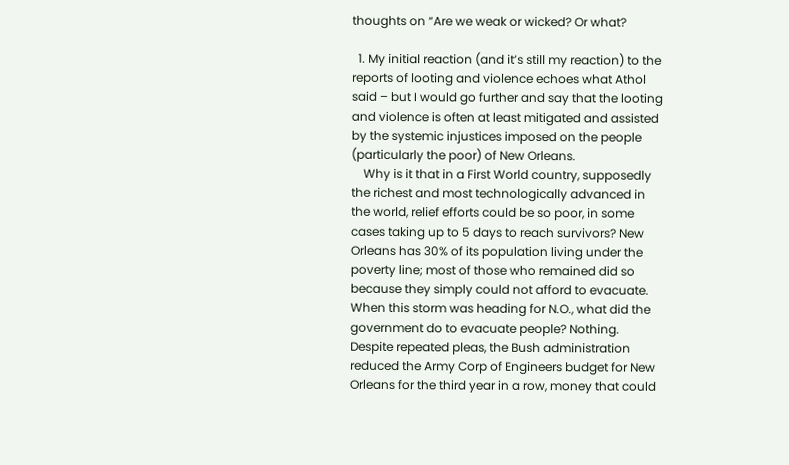thoughts on “Are we weak or wicked? Or what?

  1. My initial reaction (and it’s still my reaction) to the reports of looting and violence echoes what Athol said – but I would go further and say that the looting and violence is often at least mitigated and assisted by the systemic injustices imposed on the people (particularly the poor) of New Orleans.
    Why is it that in a First World country, supposedly the richest and most technologically advanced in the world, relief efforts could be so poor, in some cases taking up to 5 days to reach survivors? New Orleans has 30% of its population living under the poverty line; most of those who remained did so because they simply could not afford to evacuate. When this storm was heading for N.O., what did the government do to evacuate people? Nothing. Despite repeated pleas, the Bush administration reduced the Army Corp of Engineers budget for New Orleans for the third year in a row, money that could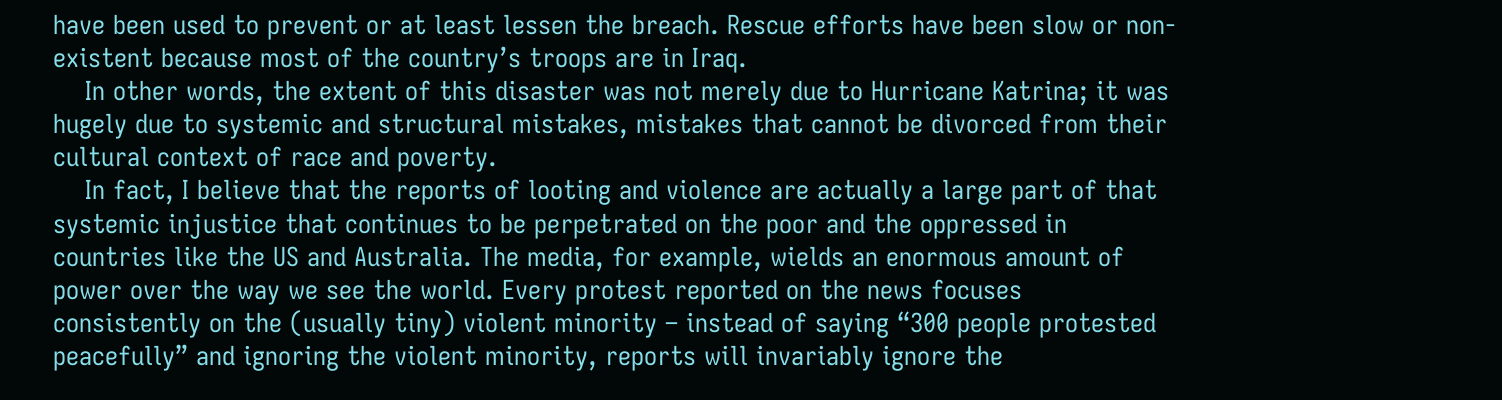have been used to prevent or at least lessen the breach. Rescue efforts have been slow or non-existent because most of the country’s troops are in Iraq.
    In other words, the extent of this disaster was not merely due to Hurricane Katrina; it was hugely due to systemic and structural mistakes, mistakes that cannot be divorced from their cultural context of race and poverty.
    In fact, I believe that the reports of looting and violence are actually a large part of that systemic injustice that continues to be perpetrated on the poor and the oppressed in countries like the US and Australia. The media, for example, wields an enormous amount of power over the way we see the world. Every protest reported on the news focuses consistently on the (usually tiny) violent minority – instead of saying “300 people protested peacefully” and ignoring the violent minority, reports will invariably ignore the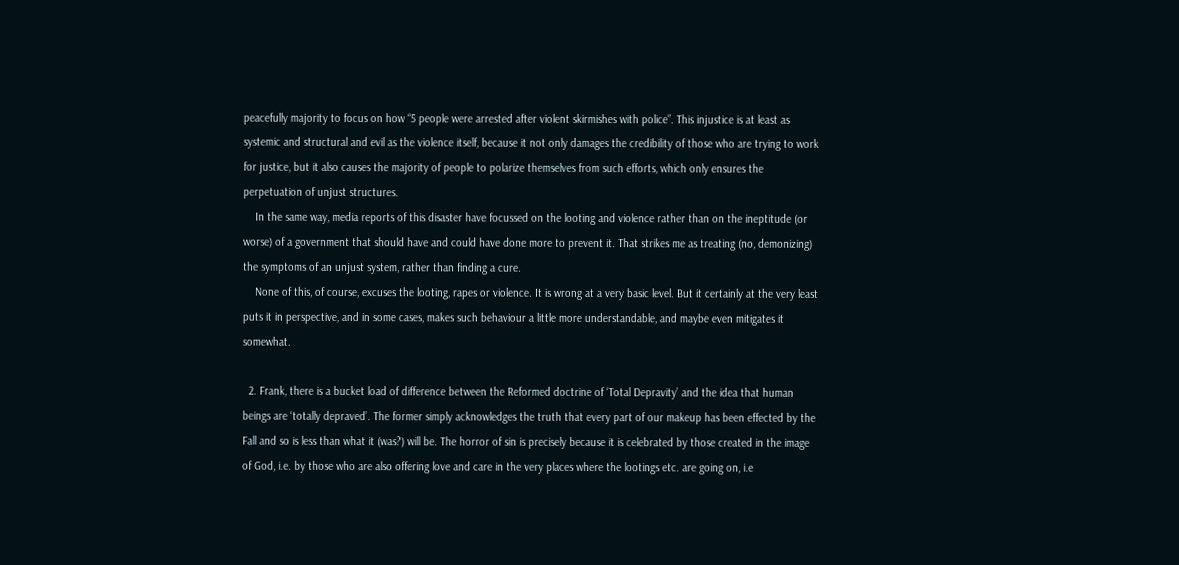peacefully majority to focus on how “5 people were arrested after violent skirmishes with police”. This injustice is at least as systemic and structural and evil as the violence itself, because it not only damages the credibility of those who are trying to work for justice, but it also causes the majority of people to polarize themselves from such efforts, which only ensures the perpetuation of unjust structures.
    In the same way, media reports of this disaster have focussed on the looting and violence rather than on the ineptitude (or worse) of a government that should have and could have done more to prevent it. That strikes me as treating (no, demonizing) the symptoms of an unjust system, rather than finding a cure.
    None of this, of course, excuses the looting, rapes or violence. It is wrong at a very basic level. But it certainly at the very least puts it in perspective, and in some cases, makes such behaviour a little more understandable, and maybe even mitigates it somewhat.

  2. Frank, there is a bucket load of difference between the Reformed doctrine of ‘Total Depravity’ and the idea that human beings are ‘totally depraved’. The former simply acknowledges the truth that every part of our makeup has been effected by the Fall and so is less than what it (was?) will be. The horror of sin is precisely because it is celebrated by those created in the image of God, i.e. by those who are also offering love and care in the very places where the lootings etc. are going on, i.e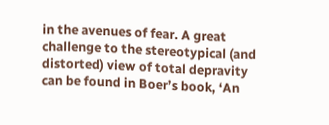in the avenues of fear. A great challenge to the stereotypical (and distorted) view of total depravity can be found in Boer’s book, ‘An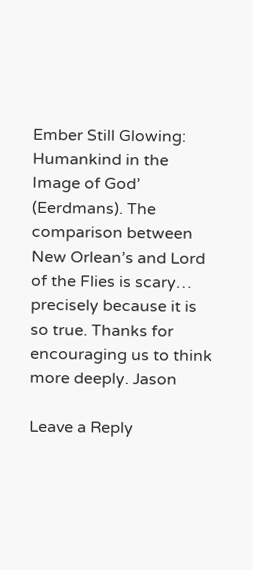Ember Still Glowing: Humankind in the Image of God’ (Eerdmans). The comparison between New Orlean’s and Lord of the Flies is scary… precisely because it is so true. Thanks for encouraging us to think more deeply. Jason

Leave a Reply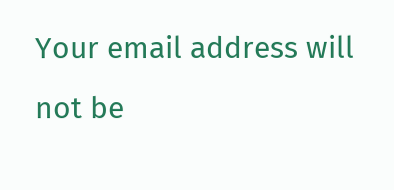Your email address will not be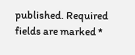published. Required fields are marked *